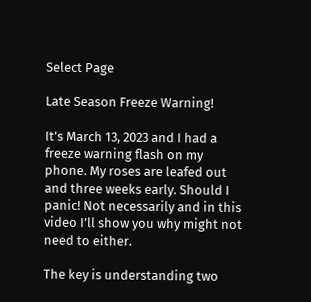Select Page

Late Season Freeze Warning!

It’s March 13, 2023 and I had a freeze warning flash on my phone. My roses are leafed out and three weeks early. Should I panic! Not necessarily and in this video I’ll show you why might not need to either.

The key is understanding two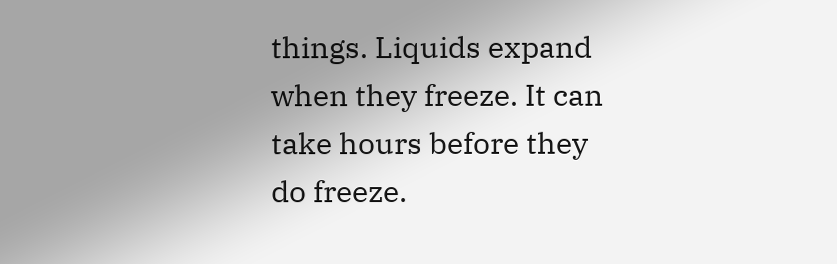things. Liquids expand when they freeze. It can take hours before they do freeze.